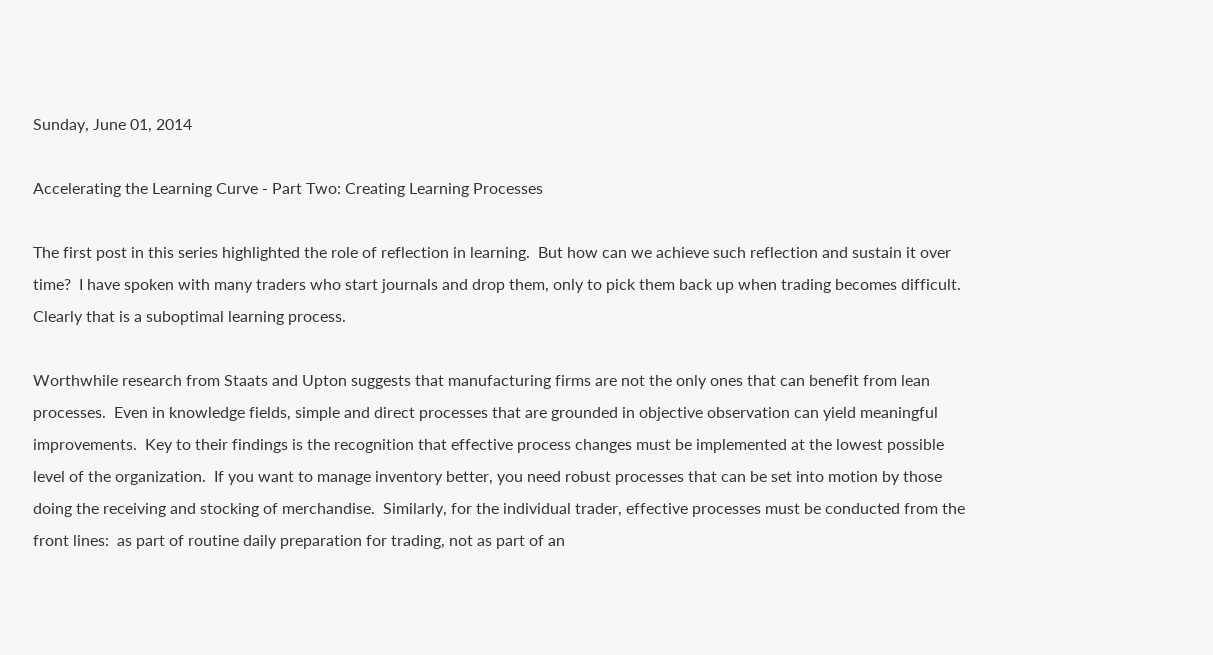Sunday, June 01, 2014

Accelerating the Learning Curve - Part Two: Creating Learning Processes

The first post in this series highlighted the role of reflection in learning.  But how can we achieve such reflection and sustain it over time?  I have spoken with many traders who start journals and drop them, only to pick them back up when trading becomes difficult.  Clearly that is a suboptimal learning process.

Worthwhile research from Staats and Upton suggests that manufacturing firms are not the only ones that can benefit from lean processes.  Even in knowledge fields, simple and direct processes that are grounded in objective observation can yield meaningful improvements.  Key to their findings is the recognition that effective process changes must be implemented at the lowest possible level of the organization.  If you want to manage inventory better, you need robust processes that can be set into motion by those doing the receiving and stocking of merchandise.  Similarly, for the individual trader, effective processes must be conducted from the front lines:  as part of routine daily preparation for trading, not as part of an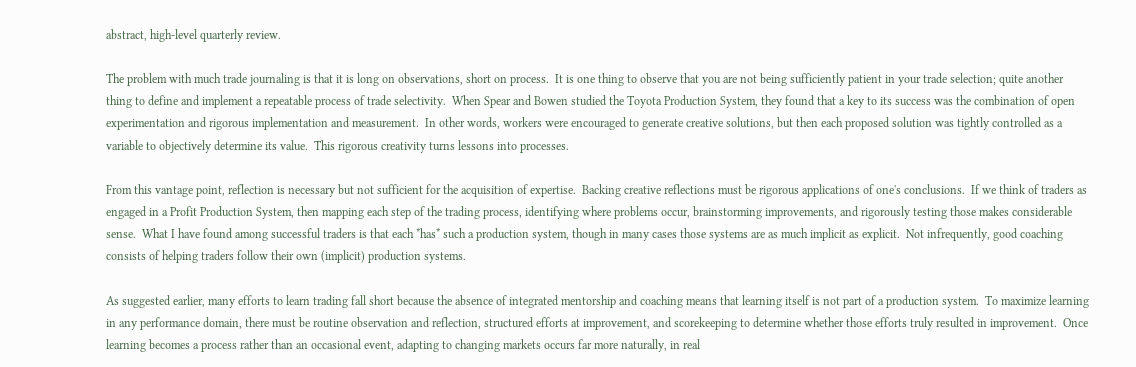abstract, high-level quarterly review.

The problem with much trade journaling is that it is long on observations, short on process.  It is one thing to observe that you are not being sufficiently patient in your trade selection; quite another thing to define and implement a repeatable process of trade selectivity.  When Spear and Bowen studied the Toyota Production System, they found that a key to its success was the combination of open experimentation and rigorous implementation and measurement.  In other words, workers were encouraged to generate creative solutions, but then each proposed solution was tightly controlled as a variable to objectively determine its value.  This rigorous creativity turns lessons into processes.

From this vantage point, reflection is necessary but not sufficient for the acquisition of expertise.  Backing creative reflections must be rigorous applications of one's conclusions.  If we think of traders as engaged in a Profit Production System, then mapping each step of the trading process, identifying where problems occur, brainstorming improvements, and rigorously testing those makes considerable sense.  What I have found among successful traders is that each *has* such a production system, though in many cases those systems are as much implicit as explicit.  Not infrequently, good coaching consists of helping traders follow their own (implicit) production systems.

As suggested earlier, many efforts to learn trading fall short because the absence of integrated mentorship and coaching means that learning itself is not part of a production system.  To maximize learning in any performance domain, there must be routine observation and reflection, structured efforts at improvement, and scorekeeping to determine whether those efforts truly resulted in improvement.  Once learning becomes a process rather than an occasional event, adapting to changing markets occurs far more naturally, in real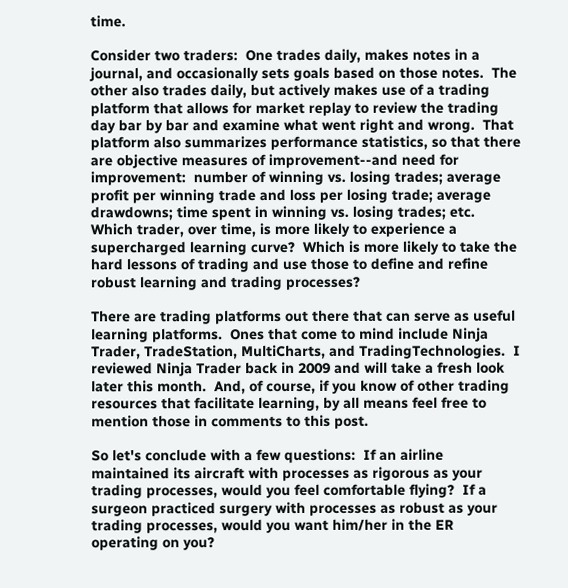time.

Consider two traders:  One trades daily, makes notes in a journal, and occasionally sets goals based on those notes.  The other also trades daily, but actively makes use of a trading platform that allows for market replay to review the trading day bar by bar and examine what went right and wrong.  That platform also summarizes performance statistics, so that there are objective measures of improvement--and need for improvement:  number of winning vs. losing trades; average profit per winning trade and loss per losing trade; average drawdowns; time spent in winning vs. losing trades; etc.  Which trader, over time, is more likely to experience a supercharged learning curve?  Which is more likely to take the hard lessons of trading and use those to define and refine robust learning and trading processes?

There are trading platforms out there that can serve as useful learning platforms.  Ones that come to mind include Ninja Trader, TradeStation, MultiCharts, and TradingTechnologies.  I reviewed Ninja Trader back in 2009 and will take a fresh look later this month.  And, of course, if you know of other trading resources that facilitate learning, by all means feel free to mention those in comments to this post.

So let's conclude with a few questions:  If an airline maintained its aircraft with processes as rigorous as your trading processes, would you feel comfortable flying?  If a surgeon practiced surgery with processes as robust as your trading processes, would you want him/her in the ER operating on you?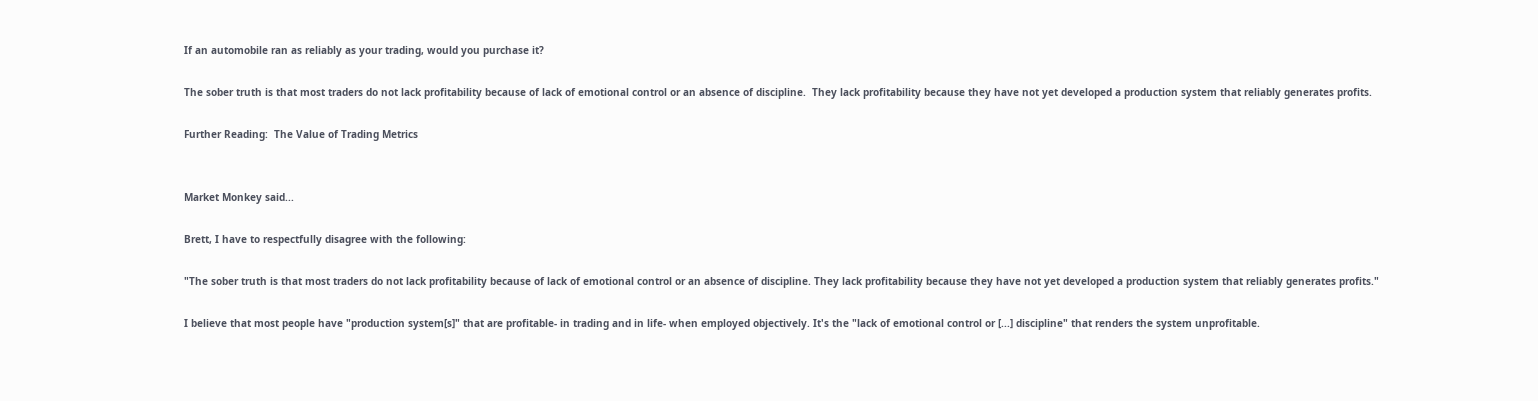If an automobile ran as reliably as your trading, would you purchase it?

The sober truth is that most traders do not lack profitability because of lack of emotional control or an absence of discipline.  They lack profitability because they have not yet developed a production system that reliably generates profits.

Further Reading:  The Value of Trading Metrics


Market Monkey said...

Brett, I have to respectfully disagree with the following:

"The sober truth is that most traders do not lack profitability because of lack of emotional control or an absence of discipline. They lack profitability because they have not yet developed a production system that reliably generates profits."

I believe that most people have "production system[s]" that are profitable- in trading and in life- when employed objectively. It's the "lack of emotional control or [...] discipline" that renders the system unprofitable.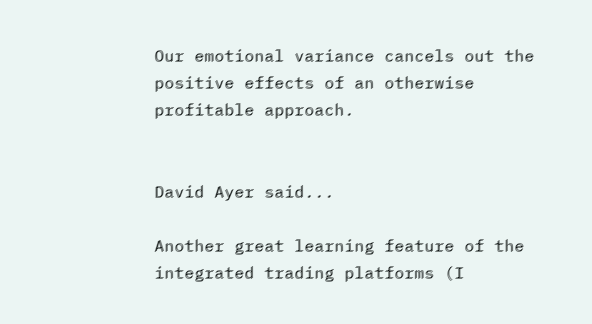Our emotional variance cancels out the positive effects of an otherwise profitable approach.


David Ayer said...

Another great learning feature of the integrated trading platforms (I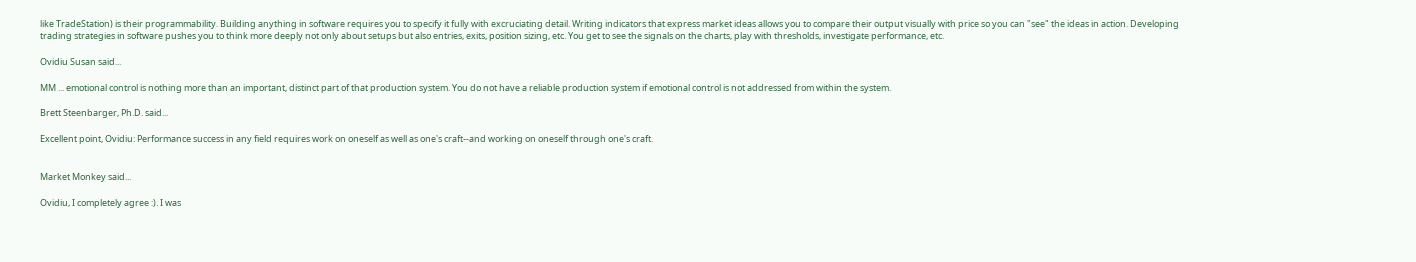like TradeStation) is their programmability. Building anything in software requires you to specify it fully with excruciating detail. Writing indicators that express market ideas allows you to compare their output visually with price so you can "see" the ideas in action. Developing trading strategies in software pushes you to think more deeply not only about setups but also entries, exits, position sizing, etc. You get to see the signals on the charts, play with thresholds, investigate performance, etc.

Ovidiu Susan said...

MM ... emotional control is nothing more than an important, distinct part of that production system. You do not have a reliable production system if emotional control is not addressed from within the system.

Brett Steenbarger, Ph.D. said...

Excellent point, Ovidiu: Performance success in any field requires work on oneself as well as one's craft--and working on oneself through one's craft.


Market Monkey said...

Ovidiu, I completely agree :). I was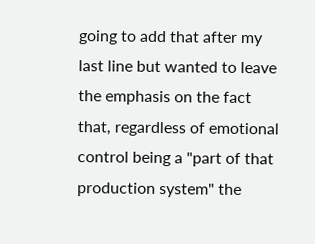going to add that after my last line but wanted to leave the emphasis on the fact that, regardless of emotional control being a "part of that production system" the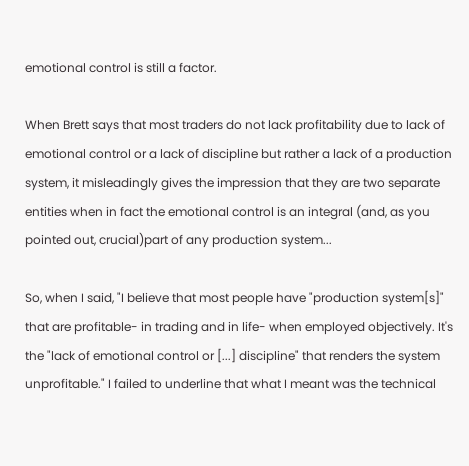emotional control is still a factor.

When Brett says that most traders do not lack profitability due to lack of emotional control or a lack of discipline but rather a lack of a production system, it misleadingly gives the impression that they are two separate entities when in fact the emotional control is an integral (and, as you pointed out, crucial)part of any production system...

So, when I said, "I believe that most people have "production system[s]" that are profitable- in trading and in life- when employed objectively. It's the "lack of emotional control or [...] discipline" that renders the system unprofitable." I failed to underline that what I meant was the technical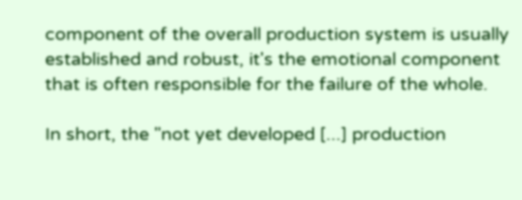component of the overall production system is usually established and robust, it's the emotional component that is often responsible for the failure of the whole.

In short, the "not yet developed [...] production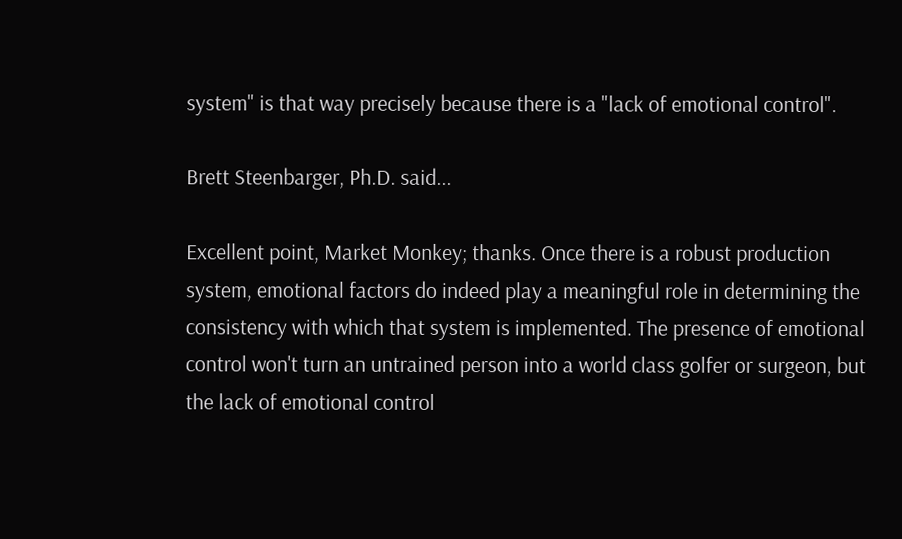system" is that way precisely because there is a "lack of emotional control".

Brett Steenbarger, Ph.D. said...

Excellent point, Market Monkey; thanks. Once there is a robust production system, emotional factors do indeed play a meaningful role in determining the consistency with which that system is implemented. The presence of emotional control won't turn an untrained person into a world class golfer or surgeon, but the lack of emotional control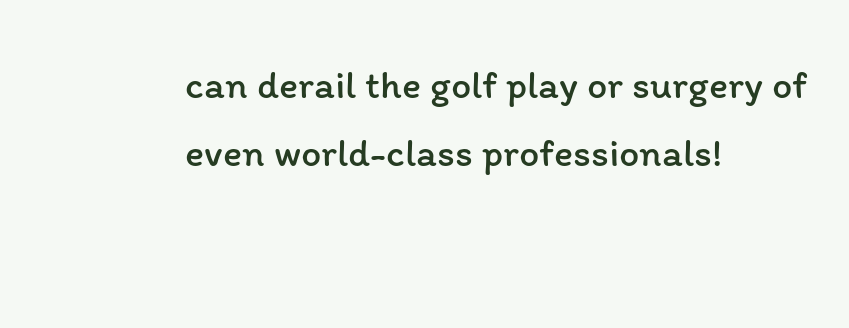can derail the golf play or surgery of even world-class professionals!